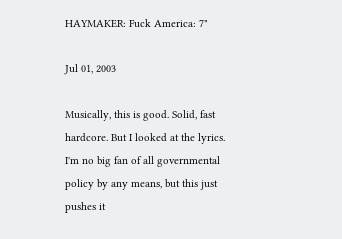HAYMAKER: Fuck America: 7"

Jul 01, 2003

Musically, this is good. Solid, fast hardcore. But I looked at the lyrics. I'm no big fan of all governmental policy by any means, but this just pushes it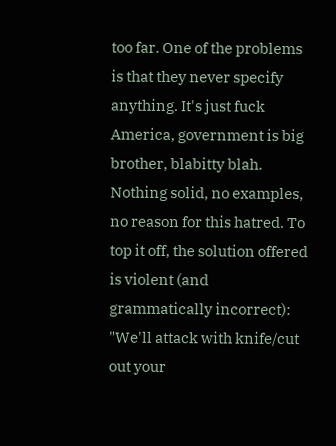too far. One of the problems is that they never specify anything. It's just fuck America, government is big brother, blabitty blah. Nothing solid, no examples, no reason for this hatred. To top it off, the solution offered is violent (and grammatically incorrect): "We'll attack with knife/cut out your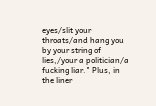eyes/slit your throats/and hang you by your string of lies,/your a politician/a fucking liar." Plus, in the liner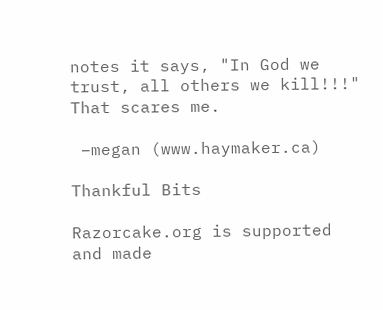notes it says, "In God we trust, all others we kill!!!" That scares me.

 –megan (www.haymaker.ca)

Thankful Bits

Razorcake.org is supported and made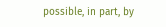possible, in part, by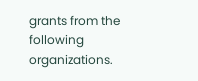grants from the following organizations.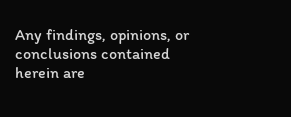Any findings, opinions, or conclusions contained herein are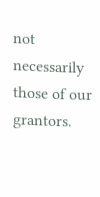not necessarily those of our grantors.